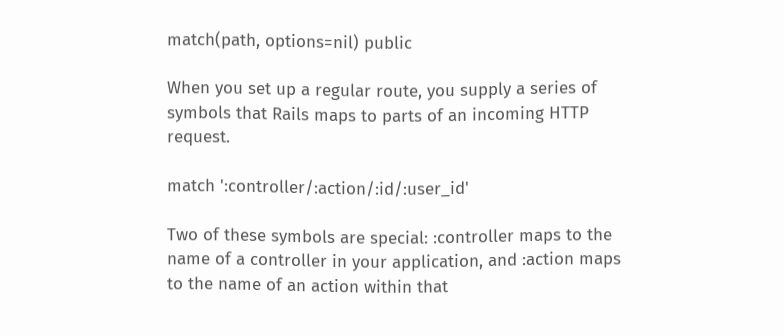match(path, options=nil) public

When you set up a regular route, you supply a series of symbols that Rails maps to parts of an incoming HTTP request.

match ':controller/:action/:id/:user_id'

Two of these symbols are special: :controller maps to the name of a controller in your application, and :action maps to the name of an action within that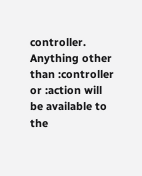controller. Anything other than :controller or :action will be available to the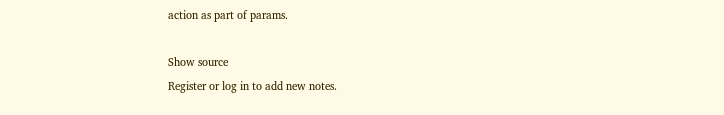action as part of params.

Show source
Register or log in to add new notes.